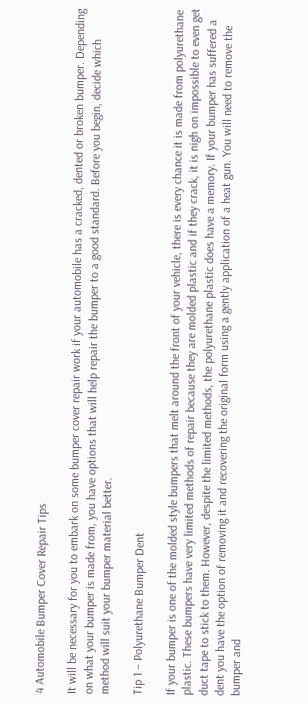4 Automobile Bumper Cover Repair Tips

It will be necessary for you to embark on some bumper cover repair work if your automobile has a cracked, dented or broken bumper. Depending on what your bumper is made from, you have options that will help repair the bumper to a good standard. Before you begin, decide which method will suit your bumper material better.

Tip 1 – Polyurethane Bumper Dent

If your bumper is one of the molded style bumpers that melt around the front of your vehicle, there is every chance it is made from polyurethane plastic. These bumpers have very limited methods of repair because they are molded plastic and if they crack, it is nigh on impossible to even get duct tape to stick to them. However, despite the limited methods, the polyurethane plastic does have a memory. If your bumper has suffered a dent you have the option of removing it and recovering the original form using a gently application of a heat gun. You will need to remove the bumper and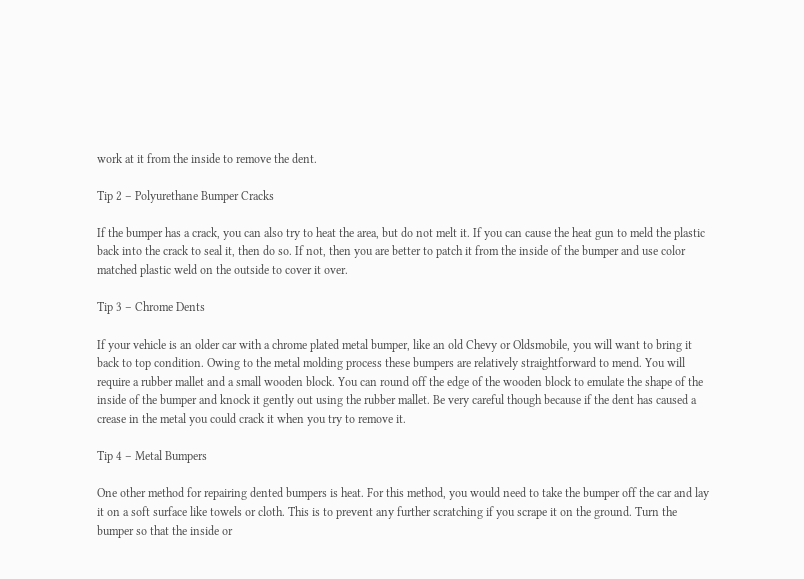work at it from the inside to remove the dent.

Tip 2 – Polyurethane Bumper Cracks

If the bumper has a crack, you can also try to heat the area, but do not melt it. If you can cause the heat gun to meld the plastic back into the crack to seal it, then do so. If not, then you are better to patch it from the inside of the bumper and use color matched plastic weld on the outside to cover it over.

Tip 3 – Chrome Dents

If your vehicle is an older car with a chrome plated metal bumper, like an old Chevy or Oldsmobile, you will want to bring it back to top condition. Owing to the metal molding process these bumpers are relatively straightforward to mend. You will require a rubber mallet and a small wooden block. You can round off the edge of the wooden block to emulate the shape of the inside of the bumper and knock it gently out using the rubber mallet. Be very careful though because if the dent has caused a crease in the metal you could crack it when you try to remove it.

Tip 4 – Metal Bumpers

One other method for repairing dented bumpers is heat. For this method, you would need to take the bumper off the car and lay it on a soft surface like towels or cloth. This is to prevent any further scratching if you scrape it on the ground. Turn the bumper so that the inside or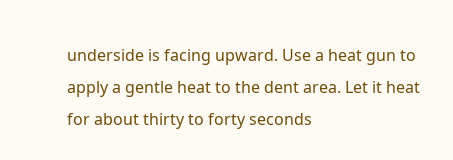underside is facing upward. Use a heat gun to apply a gentle heat to the dent area. Let it heat for about thirty to forty seconds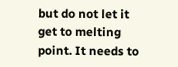but do not let it get to melting point. It needs to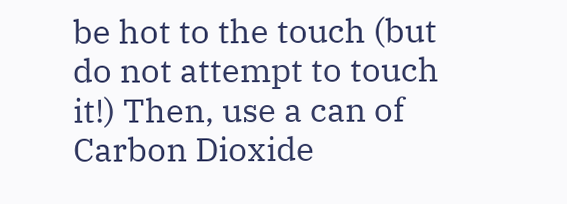be hot to the touch (but do not attempt to touch it!) Then, use a can of Carbon Dioxide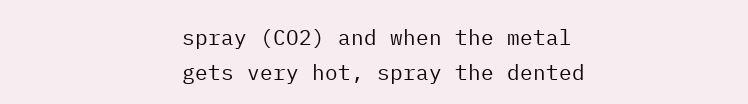spray (CO2) and when the metal gets very hot, spray the dented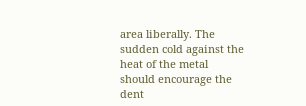area liberally. The sudden cold against the heat of the metal should encourage the dent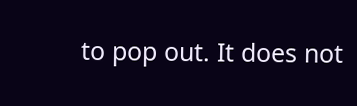to pop out. It does not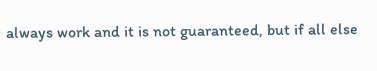always work and it is not guaranteed, but if all else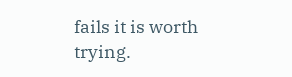fails it is worth trying.